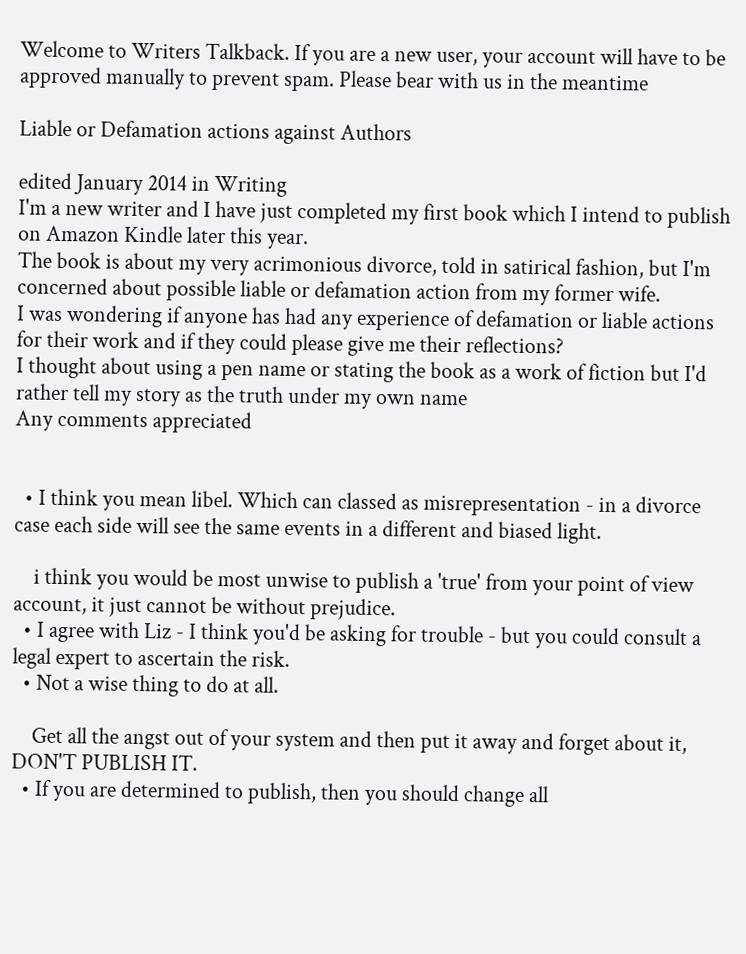Welcome to Writers Talkback. If you are a new user, your account will have to be approved manually to prevent spam. Please bear with us in the meantime

Liable or Defamation actions against Authors

edited January 2014 in Writing
I'm a new writer and I have just completed my first book which I intend to publish on Amazon Kindle later this year.
The book is about my very acrimonious divorce, told in satirical fashion, but I'm concerned about possible liable or defamation action from my former wife.
I was wondering if anyone has had any experience of defamation or liable actions for their work and if they could please give me their reflections?
I thought about using a pen name or stating the book as a work of fiction but I'd rather tell my story as the truth under my own name
Any comments appreciated


  • I think you mean libel. Which can classed as misrepresentation - in a divorce case each side will see the same events in a different and biased light.

    i think you would be most unwise to publish a 'true' from your point of view account, it just cannot be without prejudice.
  • I agree with Liz - I think you'd be asking for trouble - but you could consult a legal expert to ascertain the risk.
  • Not a wise thing to do at all.

    Get all the angst out of your system and then put it away and forget about it, DON'T PUBLISH IT.
  • If you are determined to publish, then you should change all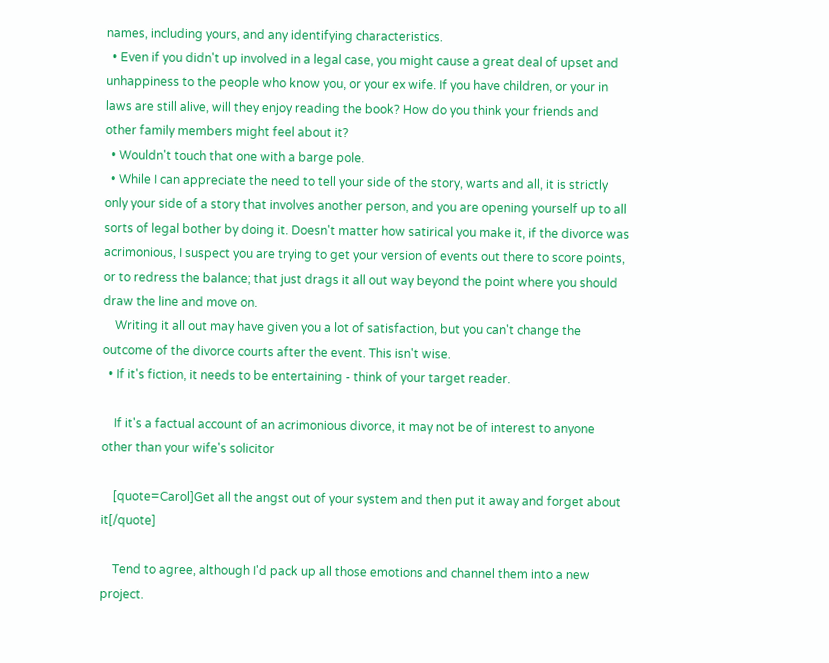names, including yours, and any identifying characteristics.
  • Even if you didn't up involved in a legal case, you might cause a great deal of upset and unhappiness to the people who know you, or your ex wife. If you have children, or your in laws are still alive, will they enjoy reading the book? How do you think your friends and other family members might feel about it?
  • Wouldn't touch that one with a barge pole.
  • While I can appreciate the need to tell your side of the story, warts and all, it is strictly only your side of a story that involves another person, and you are opening yourself up to all sorts of legal bother by doing it. Doesn't matter how satirical you make it, if the divorce was acrimonious, I suspect you are trying to get your version of events out there to score points, or to redress the balance; that just drags it all out way beyond the point where you should draw the line and move on.
    Writing it all out may have given you a lot of satisfaction, but you can't change the outcome of the divorce courts after the event. This isn't wise.
  • If it's fiction, it needs to be entertaining - think of your target reader.

    If it's a factual account of an acrimonious divorce, it may not be of interest to anyone other than your wife's solicitor

    [quote=Carol]Get all the angst out of your system and then put it away and forget about it[/quote]

    Tend to agree, although I'd pack up all those emotions and channel them into a new project.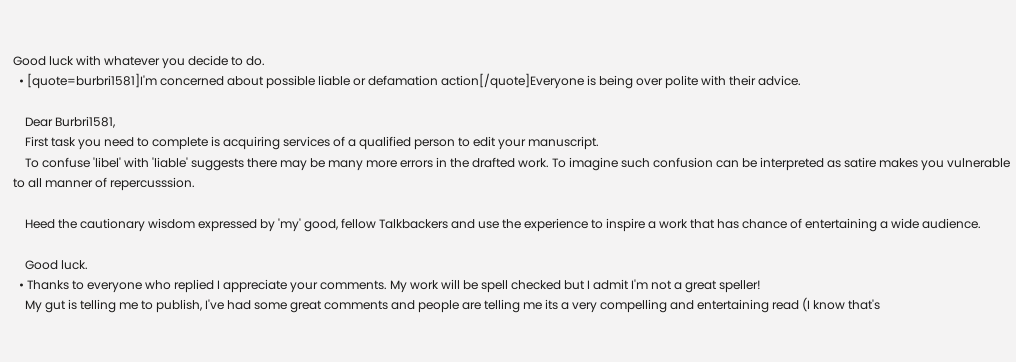Good luck with whatever you decide to do.
  • [quote=burbri1581]I'm concerned about possible liable or defamation action[/quote]Everyone is being over polite with their advice.

    Dear Burbri1581,
    First task you need to complete is acquiring services of a qualified person to edit your manuscript.
    To confuse 'libel' with 'liable' suggests there may be many more errors in the drafted work. To imagine such confusion can be interpreted as satire makes you vulnerable to all manner of repercusssion.

    Heed the cautionary wisdom expressed by 'my' good, fellow Talkbackers and use the experience to inspire a work that has chance of entertaining a wide audience.

    Good luck.
  • Thanks to everyone who replied I appreciate your comments. My work will be spell checked but I admit I'm not a great speller!
    My gut is telling me to publish, I've had some great comments and people are telling me its a very compelling and entertaining read (I know that's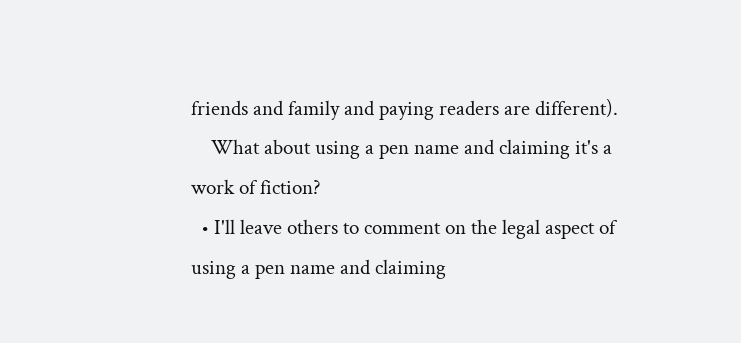friends and family and paying readers are different).
    What about using a pen name and claiming it's a work of fiction?
  • I'll leave others to comment on the legal aspect of using a pen name and claiming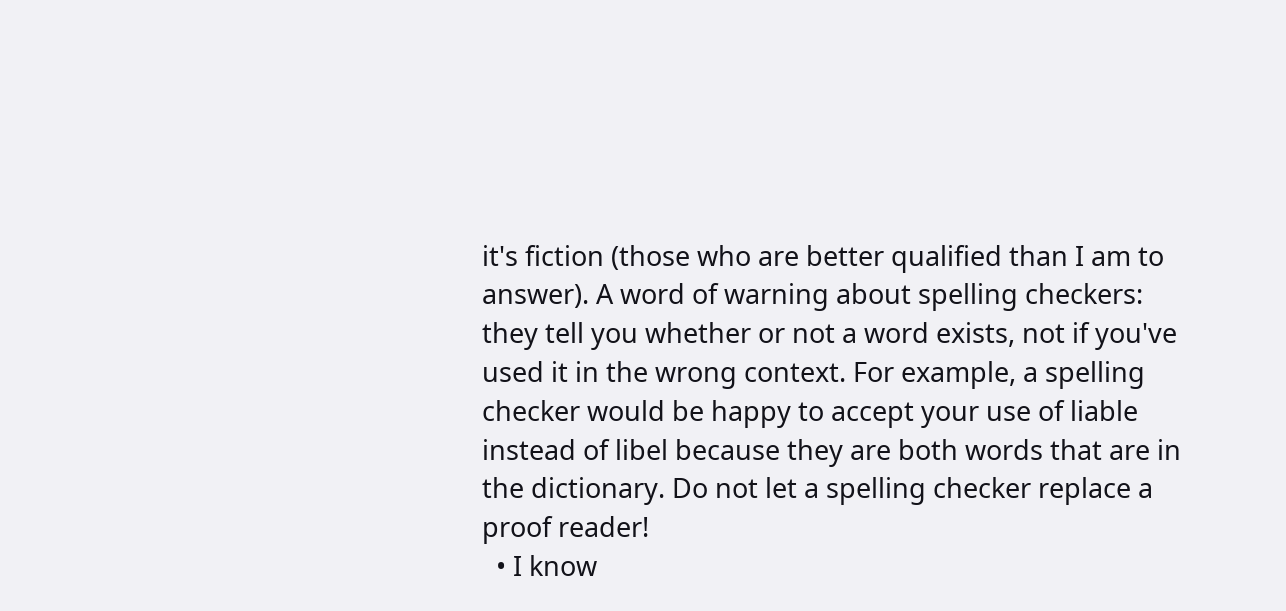it's fiction (those who are better qualified than I am to answer). A word of warning about spelling checkers: they tell you whether or not a word exists, not if you've used it in the wrong context. For example, a spelling checker would be happy to accept your use of liable instead of libel because they are both words that are in the dictionary. Do not let a spelling checker replace a proof reader!
  • I know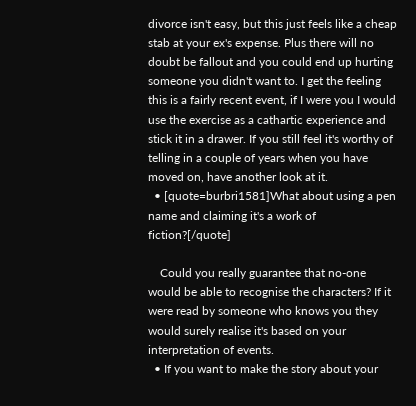divorce isn't easy, but this just feels like a cheap stab at your ex's expense. Plus there will no doubt be fallout and you could end up hurting someone you didn't want to. I get the feeling this is a fairly recent event, if I were you I would use the exercise as a cathartic experience and stick it in a drawer. If you still feel it's worthy of telling in a couple of years when you have moved on, have another look at it.
  • [quote=burbri1581]What about using a pen name and claiming it's a work of fiction?[/quote]

    Could you really guarantee that no-one would be able to recognise the characters? If it were read by someone who knows you they would surely realise it's based on your interpretation of events.
  • If you want to make the story about your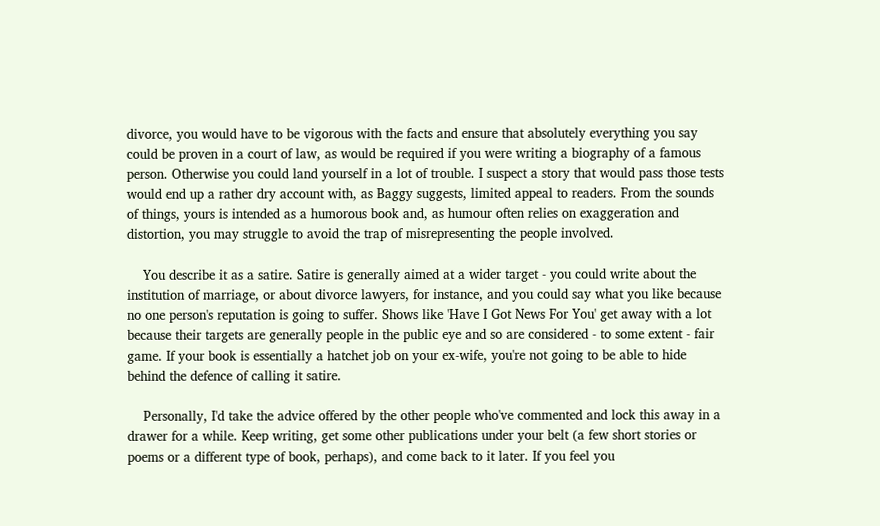divorce, you would have to be vigorous with the facts and ensure that absolutely everything you say could be proven in a court of law, as would be required if you were writing a biography of a famous person. Otherwise you could land yourself in a lot of trouble. I suspect a story that would pass those tests would end up a rather dry account with, as Baggy suggests, limited appeal to readers. From the sounds of things, yours is intended as a humorous book and, as humour often relies on exaggeration and distortion, you may struggle to avoid the trap of misrepresenting the people involved.

    You describe it as a satire. Satire is generally aimed at a wider target - you could write about the institution of marriage, or about divorce lawyers, for instance, and you could say what you like because no one person's reputation is going to suffer. Shows like 'Have I Got News For You' get away with a lot because their targets are generally people in the public eye and so are considered - to some extent - fair game. If your book is essentially a hatchet job on your ex-wife, you're not going to be able to hide behind the defence of calling it satire.

    Personally, I'd take the advice offered by the other people who've commented and lock this away in a drawer for a while. Keep writing, get some other publications under your belt (a few short stories or poems or a different type of book, perhaps), and come back to it later. If you feel you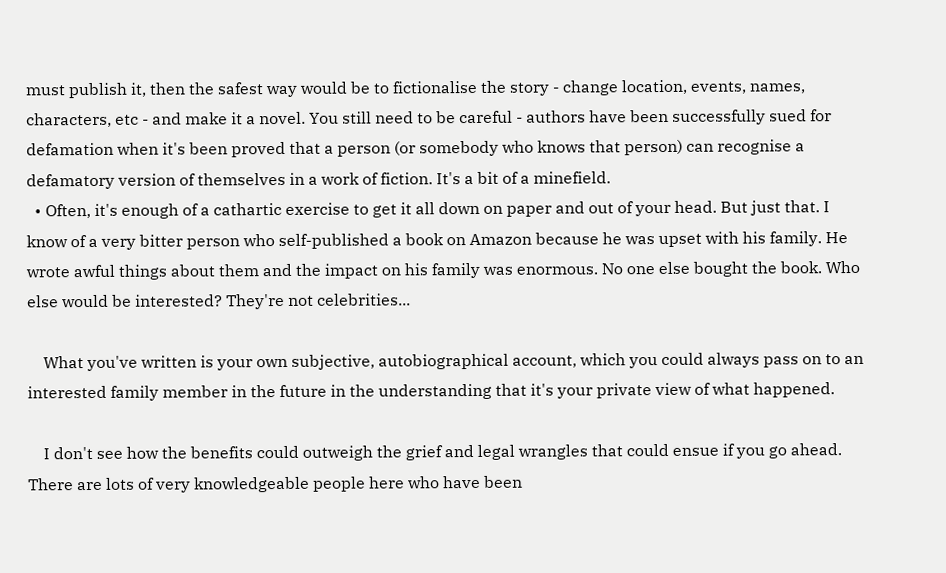must publish it, then the safest way would be to fictionalise the story - change location, events, names, characters, etc - and make it a novel. You still need to be careful - authors have been successfully sued for defamation when it's been proved that a person (or somebody who knows that person) can recognise a defamatory version of themselves in a work of fiction. It's a bit of a minefield.
  • Often, it's enough of a cathartic exercise to get it all down on paper and out of your head. But just that. I know of a very bitter person who self-published a book on Amazon because he was upset with his family. He wrote awful things about them and the impact on his family was enormous. No one else bought the book. Who else would be interested? They're not celebrities...

    What you've written is your own subjective, autobiographical account, which you could always pass on to an interested family member in the future in the understanding that it's your private view of what happened.

    I don't see how the benefits could outweigh the grief and legal wrangles that could ensue if you go ahead. There are lots of very knowledgeable people here who have been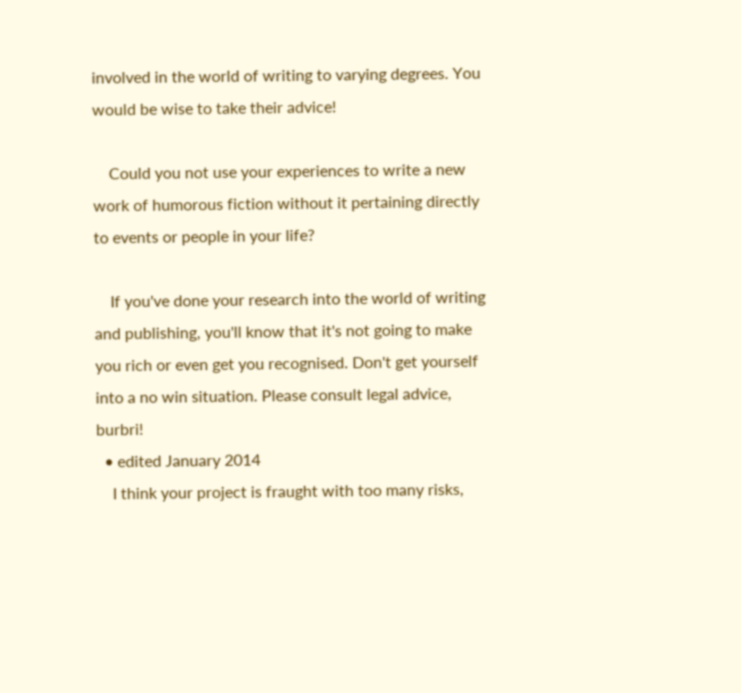involved in the world of writing to varying degrees. You would be wise to take their advice!

    Could you not use your experiences to write a new work of humorous fiction without it pertaining directly to events or people in your life?

    If you've done your research into the world of writing and publishing, you'll know that it's not going to make you rich or even get you recognised. Don't get yourself into a no win situation. Please consult legal advice, burbri!
  • edited January 2014
    I think your project is fraught with too many risks,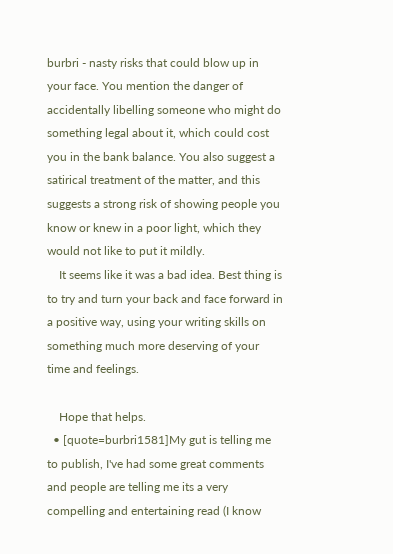burbri - nasty risks that could blow up in your face. You mention the danger of accidentally libelling someone who might do something legal about it, which could cost you in the bank balance. You also suggest a satirical treatment of the matter, and this suggests a strong risk of showing people you know or knew in a poor light, which they would not like to put it mildly.
    It seems like it was a bad idea. Best thing is to try and turn your back and face forward in a positive way, using your writing skills on something much more deserving of your time and feelings.

    Hope that helps.
  • [quote=burbri1581]My gut is telling me to publish, I've had some great comments and people are telling me its a very compelling and entertaining read (I know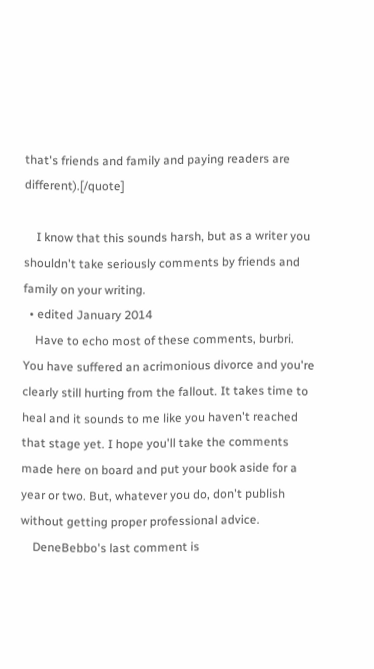that's friends and family and paying readers are different).[/quote]

    I know that this sounds harsh, but as a writer you shouldn't take seriously comments by friends and family on your writing.
  • edited January 2014
    Have to echo most of these comments, burbri. You have suffered an acrimonious divorce and you're clearly still hurting from the fallout. It takes time to heal and it sounds to me like you haven't reached that stage yet. I hope you'll take the comments made here on board and put your book aside for a year or two. But, whatever you do, don't publish without getting proper professional advice.
    DeneBebbo's last comment is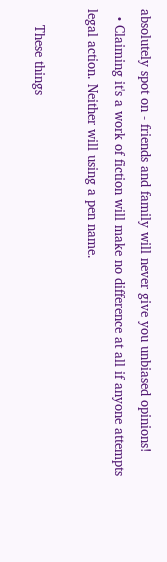absolutely spot on - friends and family will never give you unbiased opinions!
  • Claiming it's a work of fiction will make no difference at all if anyone attempts legal action. Neither will using a pen name.

    These things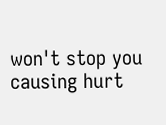won't stop you causing hurt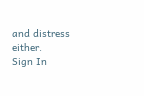and distress either.
Sign In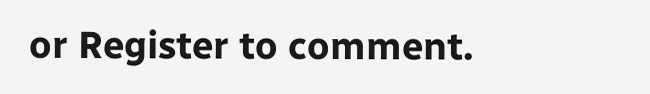or Register to comment.